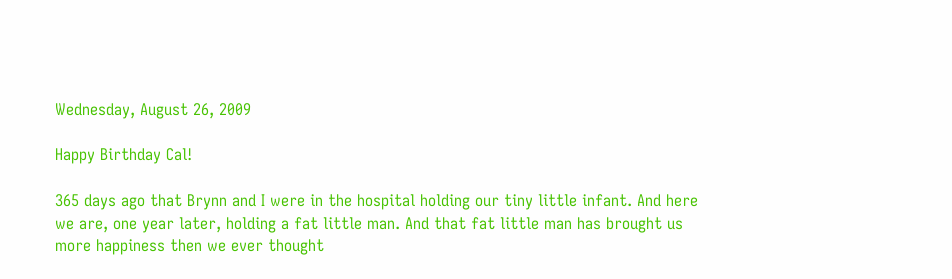Wednesday, August 26, 2009

Happy Birthday Cal!

365 days ago that Brynn and I were in the hospital holding our tiny little infant. And here we are, one year later, holding a fat little man. And that fat little man has brought us more happiness then we ever thought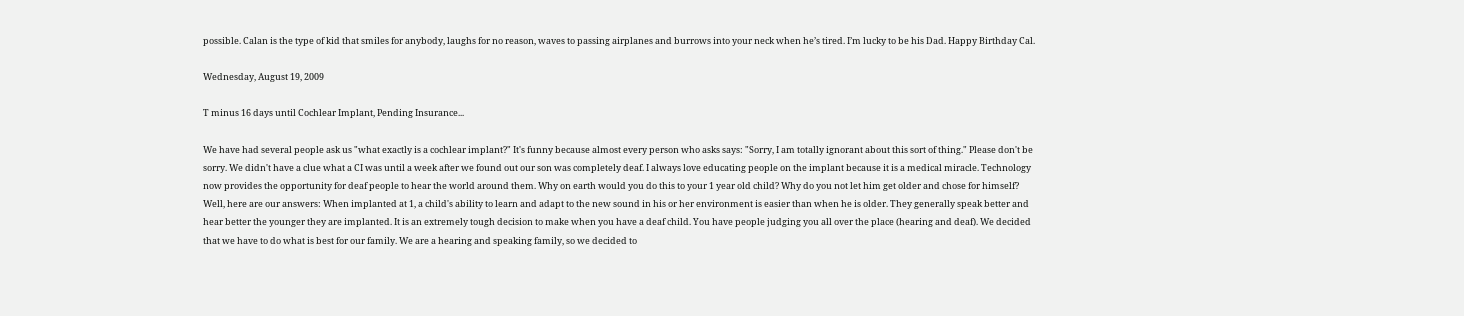possible. Calan is the type of kid that smiles for anybody, laughs for no reason, waves to passing airplanes and burrows into your neck when he’s tired. I’m lucky to be his Dad. Happy Birthday Cal.

Wednesday, August 19, 2009

T minus 16 days until Cochlear Implant, Pending Insurance...

We have had several people ask us "what exactly is a cochlear implant?" It's funny because almost every person who asks says: "Sorry, I am totally ignorant about this sort of thing." Please don't be sorry. We didn't have a clue what a CI was until a week after we found out our son was completely deaf. I always love educating people on the implant because it is a medical miracle. Technology now provides the opportunity for deaf people to hear the world around them. Why on earth would you do this to your 1 year old child? Why do you not let him get older and chose for himself? Well, here are our answers: When implanted at 1, a child's ability to learn and adapt to the new sound in his or her environment is easier than when he is older. They generally speak better and hear better the younger they are implanted. It is an extremely tough decision to make when you have a deaf child. You have people judging you all over the place (hearing and deaf). We decided that we have to do what is best for our family. We are a hearing and speaking family, so we decided to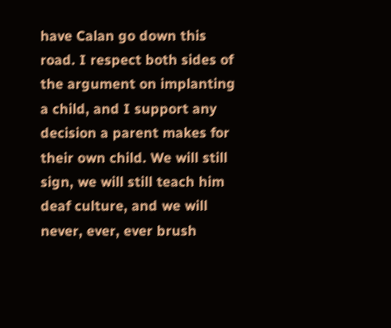have Calan go down this road. I respect both sides of the argument on implanting a child, and I support any decision a parent makes for their own child. We will still sign, we will still teach him deaf culture, and we will never, ever, ever brush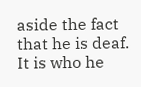aside the fact that he is deaf. It is who he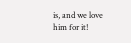is, and we love him for it!